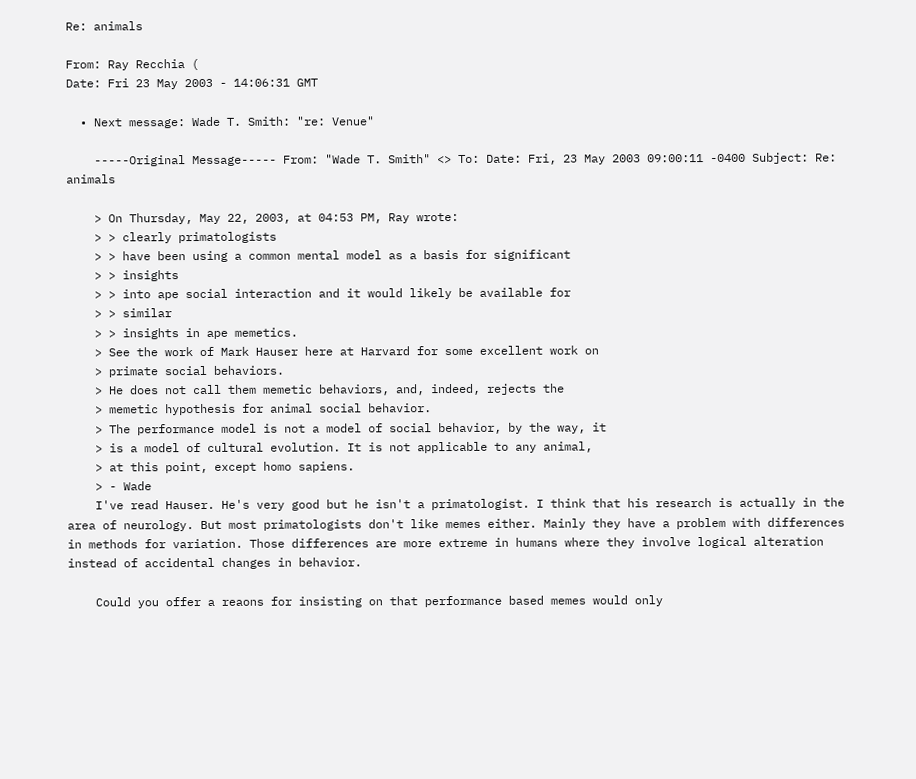Re: animals

From: Ray Recchia (
Date: Fri 23 May 2003 - 14:06:31 GMT

  • Next message: Wade T. Smith: "re: Venue"

    -----Original Message----- From: "Wade T. Smith" <> To: Date: Fri, 23 May 2003 09:00:11 -0400 Subject: Re: animals

    > On Thursday, May 22, 2003, at 04:53 PM, Ray wrote:
    > > clearly primatologists
    > > have been using a common mental model as a basis for significant
    > > insights
    > > into ape social interaction and it would likely be available for
    > > similar
    > > insights in ape memetics.
    > See the work of Mark Hauser here at Harvard for some excellent work on
    > primate social behaviors.
    > He does not call them memetic behaviors, and, indeed, rejects the
    > memetic hypothesis for animal social behavior.
    > The performance model is not a model of social behavior, by the way, it
    > is a model of cultural evolution. It is not applicable to any animal,
    > at this point, except homo sapiens.
    > - Wade
    I've read Hauser. He's very good but he isn't a primatologist. I think that his research is actually in the area of neurology. But most primatologists don't like memes either. Mainly they have a problem with differences in methods for variation. Those differences are more extreme in humans where they involve logical alteration instead of accidental changes in behavior.

    Could you offer a reaons for insisting on that performance based memes would only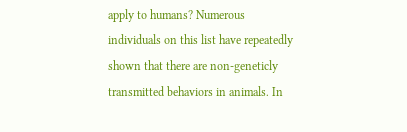apply to humans? Numerous individuals on this list have repeatedly shown that there are non-geneticly transmitted behaviors in animals. In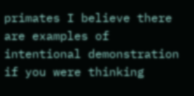primates I believe there are examples of intentional demonstration if you were thinking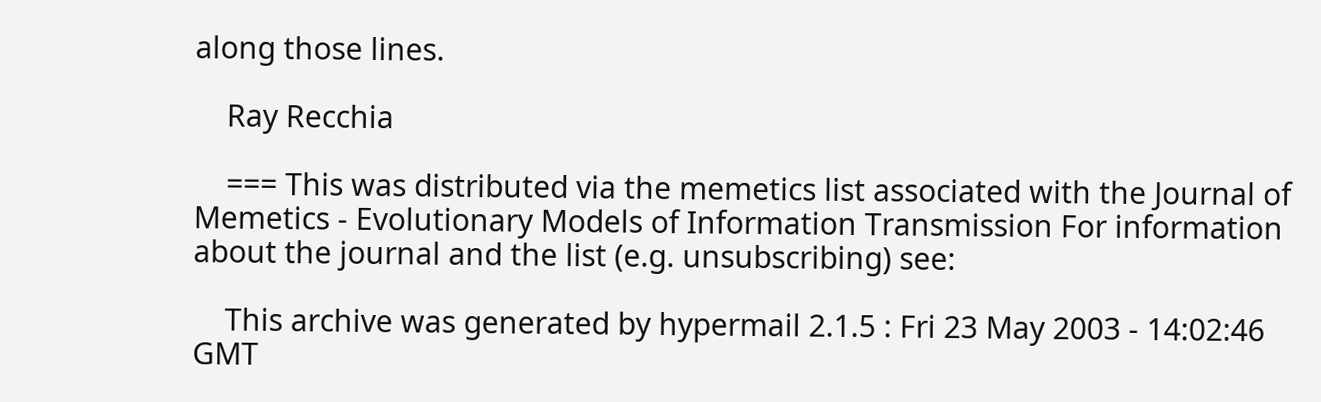along those lines.

    Ray Recchia

    === This was distributed via the memetics list associated with the Journal of Memetics - Evolutionary Models of Information Transmission For information about the journal and the list (e.g. unsubscribing) see:

    This archive was generated by hypermail 2.1.5 : Fri 23 May 2003 - 14:02:46 GMT